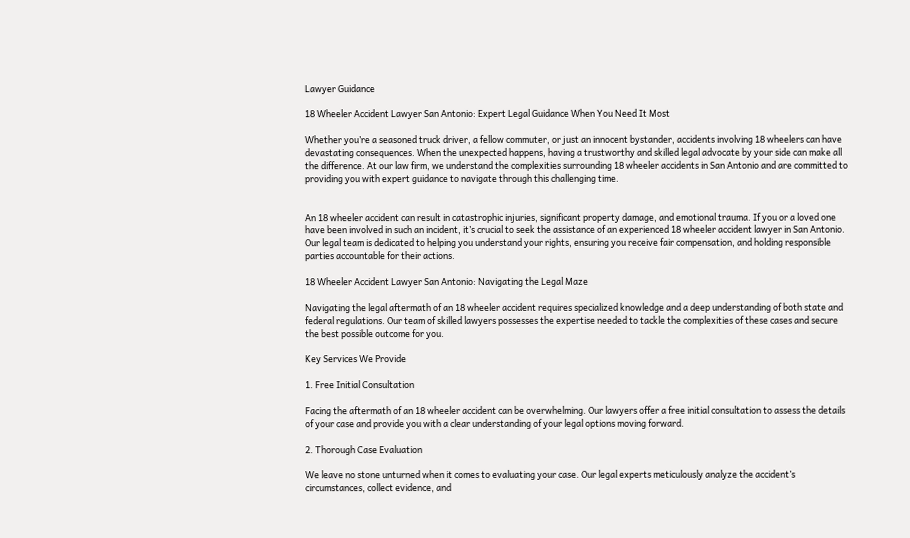Lawyer Guidance

18 Wheeler Accident Lawyer San Antonio: Expert Legal Guidance When You Need It Most

Whether you’re a seasoned truck driver, a fellow commuter, or just an innocent bystander, accidents involving 18 wheelers can have devastating consequences. When the unexpected happens, having a trustworthy and skilled legal advocate by your side can make all the difference. At our law firm, we understand the complexities surrounding 18 wheeler accidents in San Antonio and are committed to providing you with expert guidance to navigate through this challenging time.


An 18 wheeler accident can result in catastrophic injuries, significant property damage, and emotional trauma. If you or a loved one have been involved in such an incident, it’s crucial to seek the assistance of an experienced 18 wheeler accident lawyer in San Antonio. Our legal team is dedicated to helping you understand your rights, ensuring you receive fair compensation, and holding responsible parties accountable for their actions.

18 Wheeler Accident Lawyer San Antonio: Navigating the Legal Maze

Navigating the legal aftermath of an 18 wheeler accident requires specialized knowledge and a deep understanding of both state and federal regulations. Our team of skilled lawyers possesses the expertise needed to tackle the complexities of these cases and secure the best possible outcome for you.

Key Services We Provide

1. Free Initial Consultation

Facing the aftermath of an 18 wheeler accident can be overwhelming. Our lawyers offer a free initial consultation to assess the details of your case and provide you with a clear understanding of your legal options moving forward.

2. Thorough Case Evaluation

We leave no stone unturned when it comes to evaluating your case. Our legal experts meticulously analyze the accident’s circumstances, collect evidence, and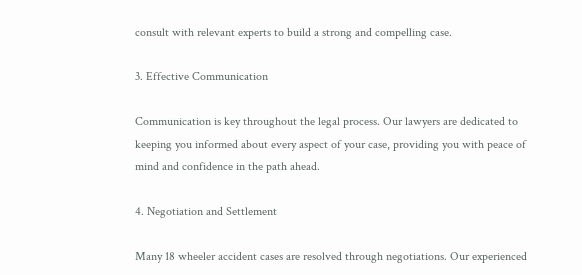consult with relevant experts to build a strong and compelling case.

3. Effective Communication

Communication is key throughout the legal process. Our lawyers are dedicated to keeping you informed about every aspect of your case, providing you with peace of mind and confidence in the path ahead.

4. Negotiation and Settlement

Many 18 wheeler accident cases are resolved through negotiations. Our experienced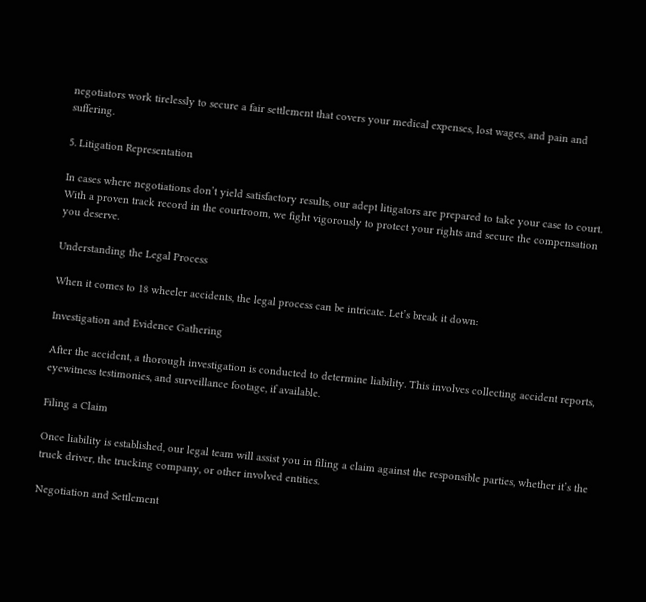negotiators work tirelessly to secure a fair settlement that covers your medical expenses, lost wages, and pain and suffering.

5. Litigation Representation

In cases where negotiations don’t yield satisfactory results, our adept litigators are prepared to take your case to court. With a proven track record in the courtroom, we fight vigorously to protect your rights and secure the compensation you deserve.

Understanding the Legal Process

When it comes to 18 wheeler accidents, the legal process can be intricate. Let’s break it down:

Investigation and Evidence Gathering

After the accident, a thorough investigation is conducted to determine liability. This involves collecting accident reports, eyewitness testimonies, and surveillance footage, if available.

Filing a Claim

Once liability is established, our legal team will assist you in filing a claim against the responsible parties, whether it’s the truck driver, the trucking company, or other involved entities.

Negotiation and Settlement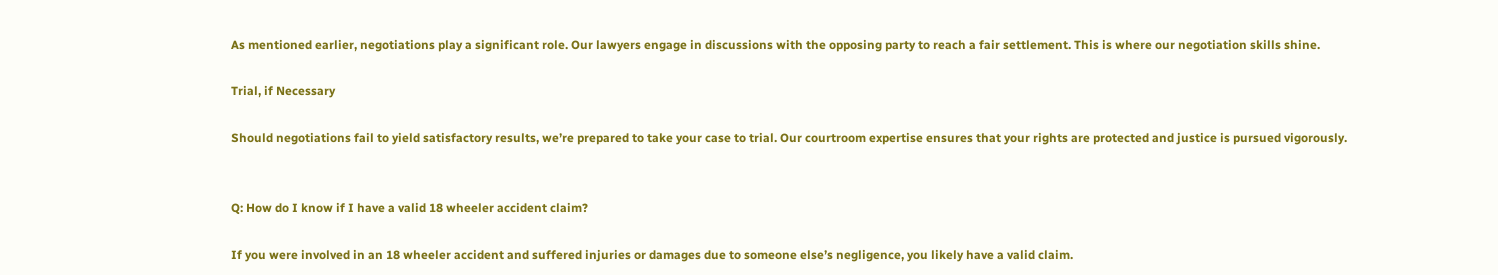As mentioned earlier, negotiations play a significant role. Our lawyers engage in discussions with the opposing party to reach a fair settlement. This is where our negotiation skills shine.

Trial, if Necessary

Should negotiations fail to yield satisfactory results, we’re prepared to take your case to trial. Our courtroom expertise ensures that your rights are protected and justice is pursued vigorously.


Q: How do I know if I have a valid 18 wheeler accident claim?

If you were involved in an 18 wheeler accident and suffered injuries or damages due to someone else’s negligence, you likely have a valid claim.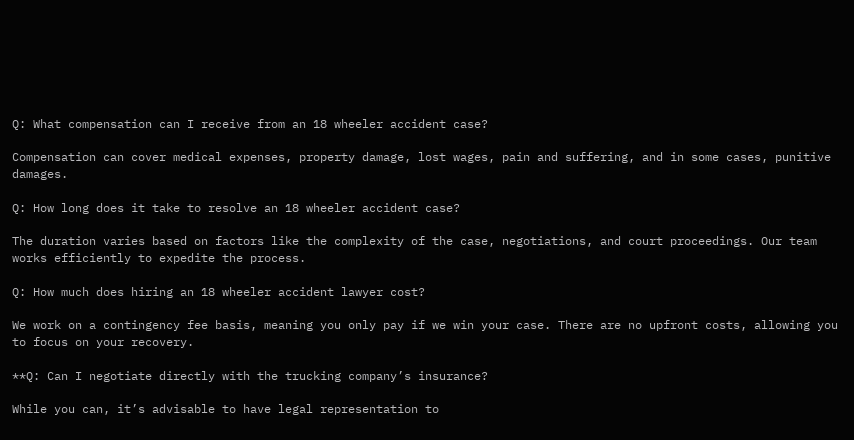Q: What compensation can I receive from an 18 wheeler accident case?

Compensation can cover medical expenses, property damage, lost wages, pain and suffering, and in some cases, punitive damages.

Q: How long does it take to resolve an 18 wheeler accident case?

The duration varies based on factors like the complexity of the case, negotiations, and court proceedings. Our team works efficiently to expedite the process.

Q: How much does hiring an 18 wheeler accident lawyer cost?

We work on a contingency fee basis, meaning you only pay if we win your case. There are no upfront costs, allowing you to focus on your recovery.

**Q: Can I negotiate directly with the trucking company’s insurance?

While you can, it’s advisable to have legal representation to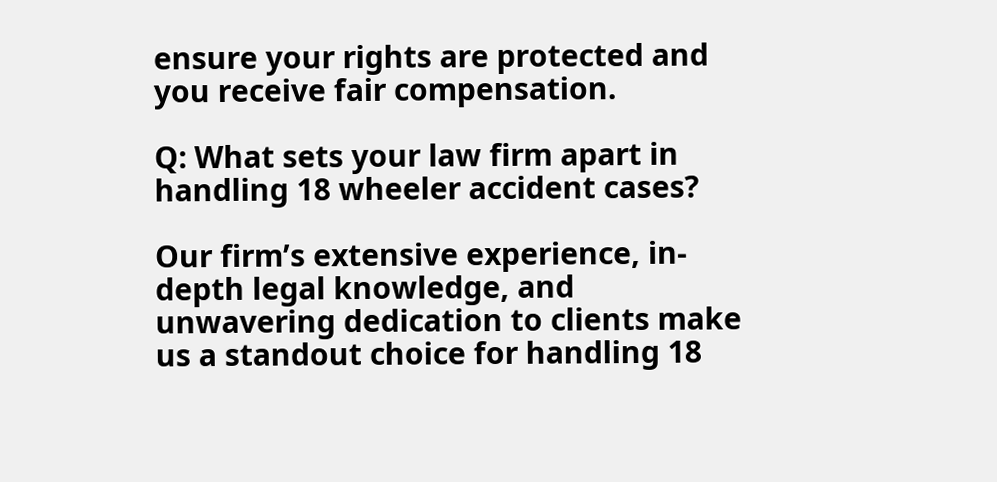ensure your rights are protected and you receive fair compensation.

Q: What sets your law firm apart in handling 18 wheeler accident cases?

Our firm’s extensive experience, in-depth legal knowledge, and unwavering dedication to clients make us a standout choice for handling 18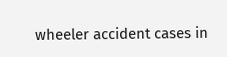wheeler accident cases in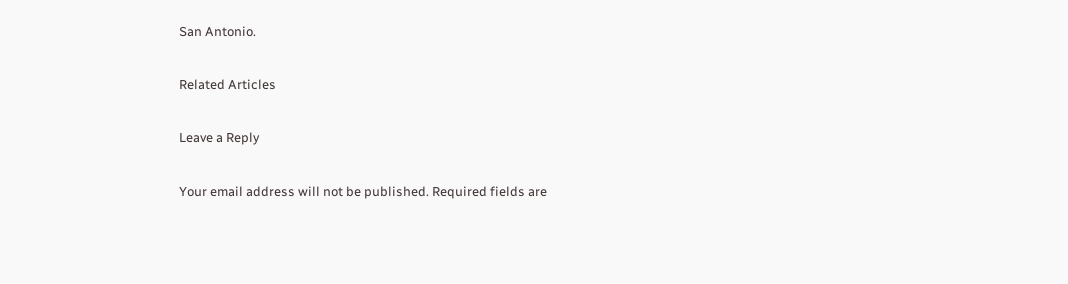San Antonio.

Related Articles

Leave a Reply

Your email address will not be published. Required fields are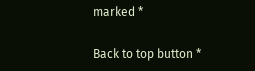marked *

Back to top button *